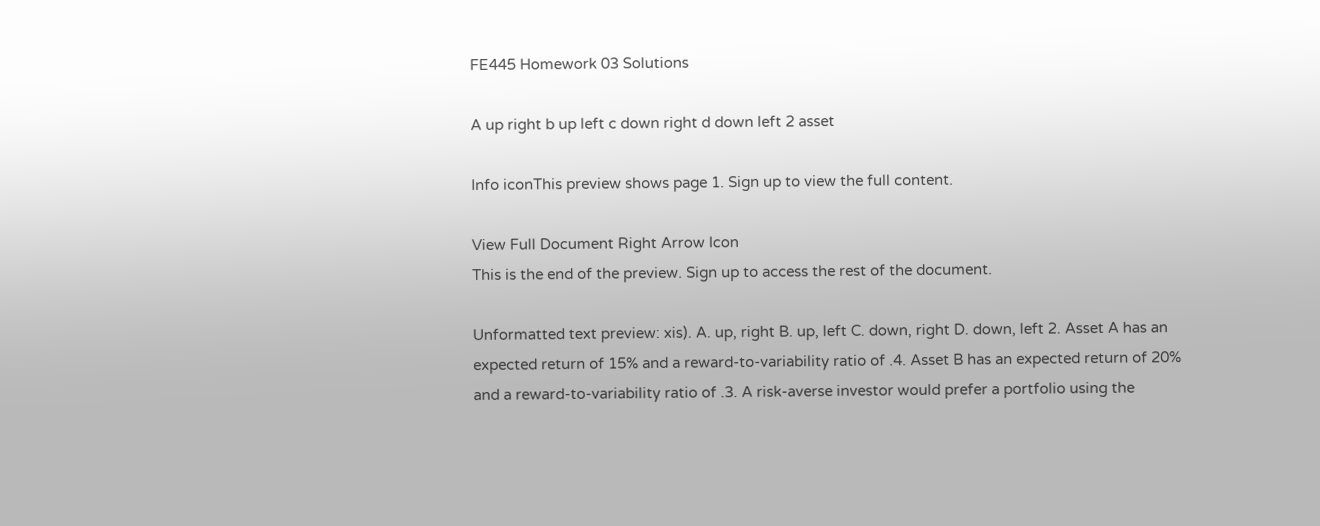FE445 Homework 03 Solutions

A up right b up left c down right d down left 2 asset

Info iconThis preview shows page 1. Sign up to view the full content.

View Full Document Right Arrow Icon
This is the end of the preview. Sign up to access the rest of the document.

Unformatted text preview: xis). A. up, right B. up, left C. down, right D. down, left 2. Asset A has an expected return of 15% and a reward-to-variability ratio of .4. Asset B has an expected return of 20% and a reward-to-variability ratio of .3. A risk-averse investor would prefer a portfolio using the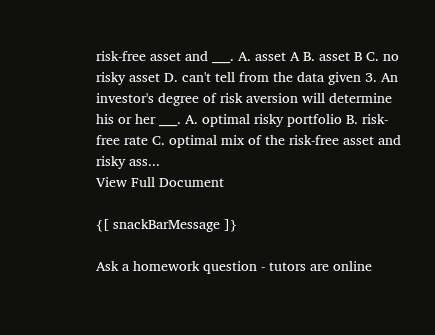risk-free asset and ___. A. asset A B. asset B C. no risky asset D. can't tell from the data given 3. An investor's degree of risk aversion will determine his or her ___. A. optimal risky portfolio B. risk-free rate C. optimal mix of the risk-free asset and risky ass...
View Full Document

{[ snackBarMessage ]}

Ask a homework question - tutors are online